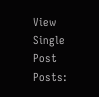View Single Post
Posts: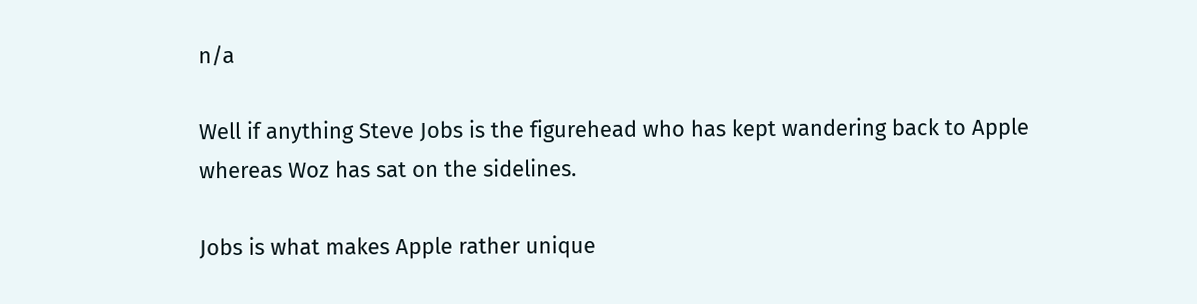n/a

Well if anything Steve Jobs is the figurehead who has kept wandering back to Apple whereas Woz has sat on the sidelines.

Jobs is what makes Apple rather unique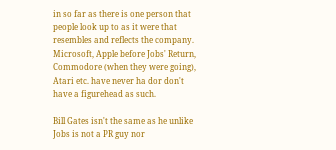in so far as there is one person that people look up to as it were that resembles and reflects the company. Microsoft, Apple before Jobs' Return, Commodore (when they were going), Atari etc. have never ha dor don't have a figurehead as such.

Bill Gates isn't the same as he unlike Jobs is not a PR guy nor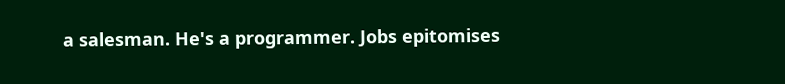a salesman. He's a programmer. Jobs epitomises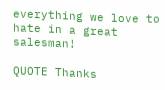everything we love to hate in a great salesman!

QUOTE Thanks